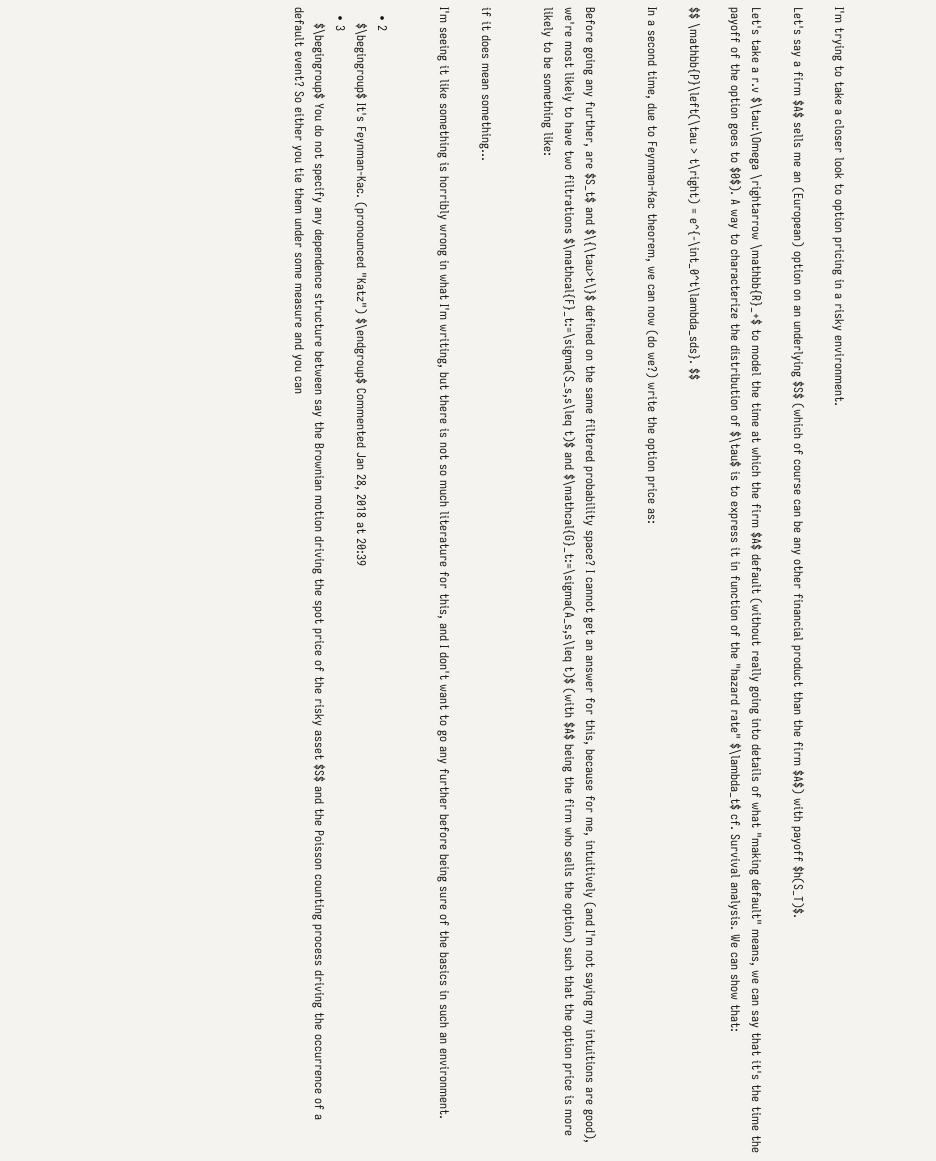I'm trying to take a closer look to option pricing in a risky environment.

Let's say a firm $A$ sells me an (European) option on an underlying $S$ (which of course can be any other financial product than the firm $A$) with payoff $h(S_T)$.

Let's take a r.v $\tau:\Omega \rightarrow \mathbb{R}_+$ to model the time at which the firm $A$ default (without really going into details of what "making default" means, we can say that it's the time the payoff of the option goes to $0$). A way to characterize the distribution of $\tau$ is to express it in function of the "hazard rate" $\lambda_t$ cf. Survival analysis. We can show that:

$$ \mathbb{P}\left(\tau > t\right) = e^{-\int_0^t\lambda_sds}. $$

In a second time, due to Feynman-Kac theorem, we can now (do we?) write the option price as:


Before going any further, are $S_t$ and $\{\tau>t\}$ defined on the same filtered probability space? I cannot get an answer for this, because for me, intuitively (and I'm not saying my intuitions are good), we're most likely to have two filtrations $\mathcal{F}_t:=\sigma(S_s,s\leq t)$ and $\mathcal{G}_t:=\sigma(A_s,s\leq t)$ (with $A$ being the firm who sells the option) such that the option price is more likely to be something like:


if it does mean something...

I'm seeing it like something is horribly wrong in what I'm writing, but there is not so much literature for this, and I don't want to go any further before being sure of the basics in such an environment.


  • 2
    $\begingroup$ It's Feynman-Kac. (pronounced "Katz") $\endgroup$ Commented Jan 28, 2018 at 20:39
  • 3
    $\begingroup$ You do not specify any dependence structure between say the Brownian motion driving the spot price of the risky asset $S$ and the Poisson counting process driving the occurrence of a default event? So either you tie them under some measure and you can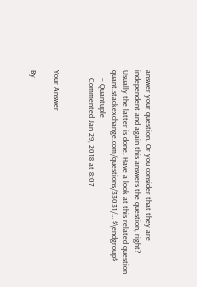answer your question. Or you consider that they are independent and again this answers the question, right? Usually the latter is done. Have a look at this related question quant.stackexchange.com/questions/33031/… $\endgroup$
    – Quantuple
    Commented Jan 29, 2018 at 8:07


Your Answer

By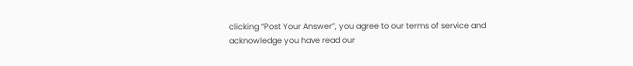clicking “Post Your Answer”, you agree to our terms of service and acknowledge you have read our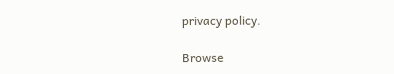privacy policy.

Browse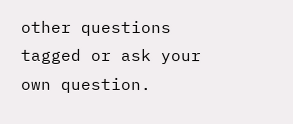other questions tagged or ask your own question.